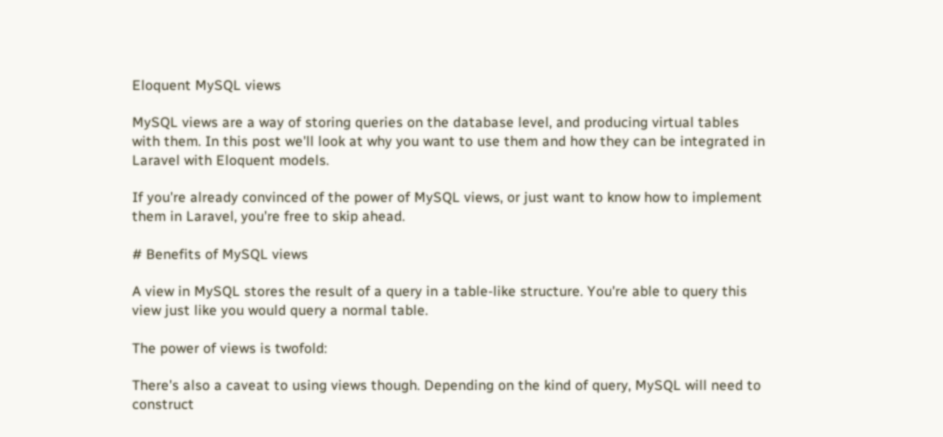Eloquent MySQL views

MySQL views are a way of storing queries on the database level, and producing virtual tables with them. In this post we'll look at why you want to use them and how they can be integrated in Laravel with Eloquent models.

If you're already convinced of the power of MySQL views, or just want to know how to implement them in Laravel, you're free to skip ahead.

# Benefits of MySQL views

A view in MySQL stores the result of a query in a table-like structure. You're able to query this view just like you would query a normal table.

The power of views is twofold:

There's also a caveat to using views though. Depending on the kind of query, MySQL will need to construct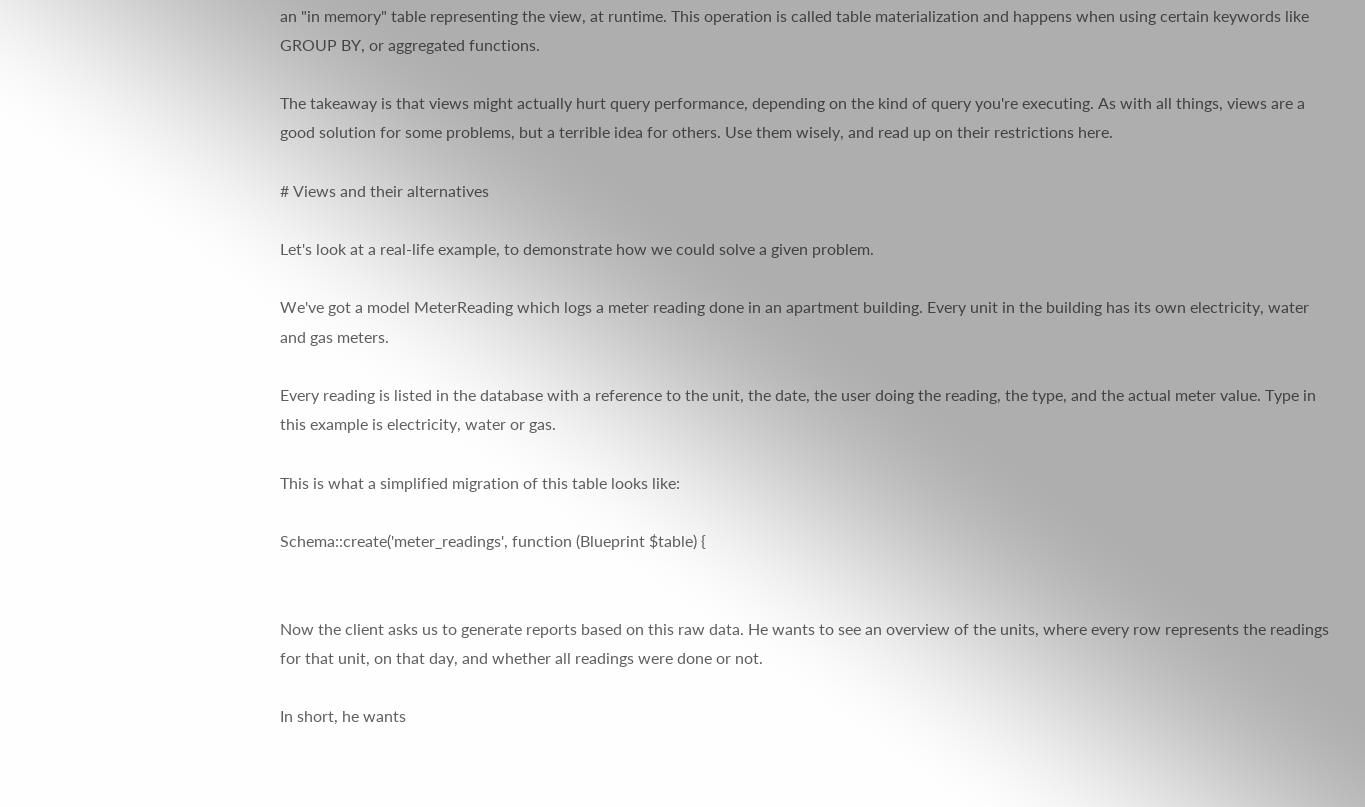an "in memory" table representing the view, at runtime. This operation is called table materialization and happens when using certain keywords like GROUP BY, or aggregated functions.

The takeaway is that views might actually hurt query performance, depending on the kind of query you're executing. As with all things, views are a good solution for some problems, but a terrible idea for others. Use them wisely, and read up on their restrictions here.

# Views and their alternatives

Let's look at a real-life example, to demonstrate how we could solve a given problem.

We've got a model MeterReading which logs a meter reading done in an apartment building. Every unit in the building has its own electricity, water and gas meters.

Every reading is listed in the database with a reference to the unit, the date, the user doing the reading, the type, and the actual meter value. Type in this example is electricity, water or gas.

This is what a simplified migration of this table looks like:

Schema::create('meter_readings', function (Blueprint $table) {


Now the client asks us to generate reports based on this raw data. He wants to see an overview of the units, where every row represents the readings for that unit, on that day, and whether all readings were done or not.

In short, he wants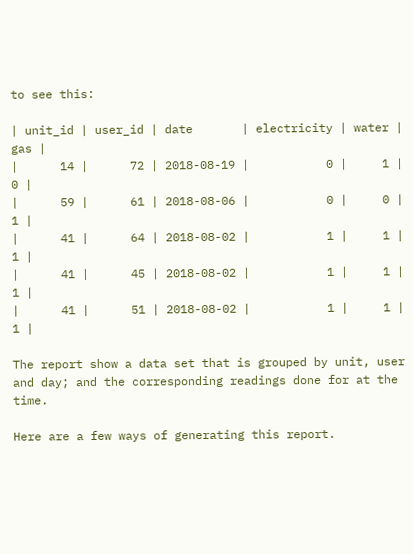to see this:

| unit_id | user_id | date       | electricity | water | gas |
|      14 |      72 | 2018-08-19 |           0 |     1 |   0 |
|      59 |      61 | 2018-08-06 |           0 |     0 |   1 |
|      41 |      64 | 2018-08-02 |           1 |     1 |   1 |
|      41 |      45 | 2018-08-02 |           1 |     1 |   1 |
|      41 |      51 | 2018-08-02 |           1 |     1 |   1 |

The report show a data set that is grouped by unit, user and day; and the corresponding readings done for at the time.

Here are a few ways of generating this report.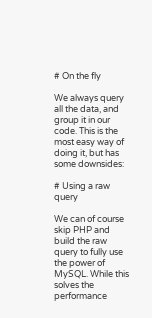# On the fly

We always query all the data, and group it in our code. This is the most easy way of doing it, but has some downsides:

# Using a raw query

We can of course skip PHP and build the raw query to fully use the power of MySQL. While this solves the performance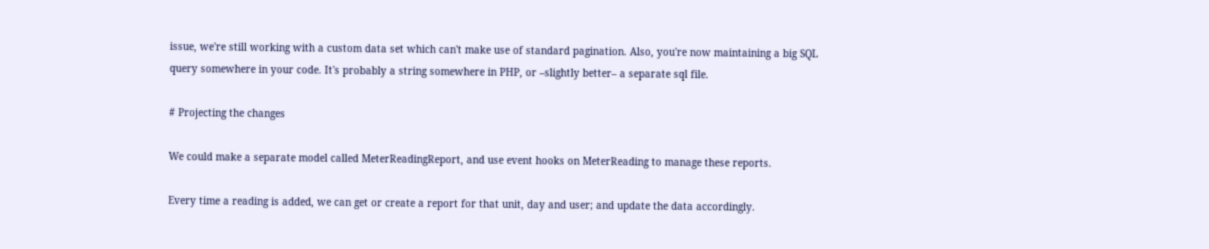issue, we're still working with a custom data set which can't make use of standard pagination. Also, you're now maintaining a big SQL query somewhere in your code. It's probably a string somewhere in PHP, or –slightly better– a separate sql file.

# Projecting the changes

We could make a separate model called MeterReadingReport, and use event hooks on MeterReading to manage these reports.

Every time a reading is added, we can get or create a report for that unit, day and user; and update the data accordingly.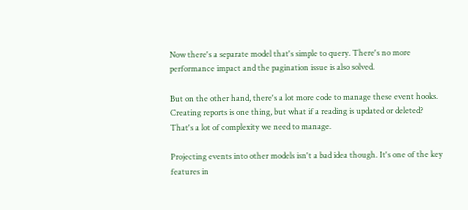Now there's a separate model that's simple to query. There's no more performance impact and the pagination issue is also solved.

But on the other hand, there's a lot more code to manage these event hooks. Creating reports is one thing, but what if a reading is updated or deleted? That's a lot of complexity we need to manage.

Projecting events into other models isn't a bad idea though. It's one of the key features in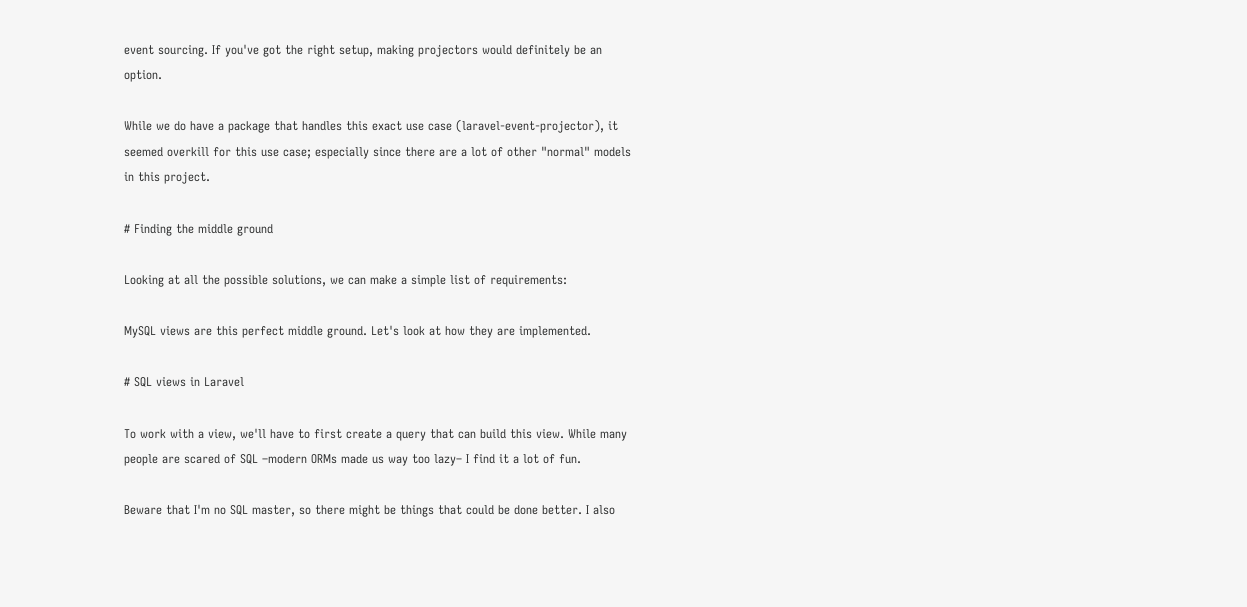event sourcing. If you've got the right setup, making projectors would definitely be an option.

While we do have a package that handles this exact use case (laravel-event-projector), it seemed overkill for this use case; especially since there are a lot of other "normal" models in this project.

# Finding the middle ground

Looking at all the possible solutions, we can make a simple list of requirements:

MySQL views are this perfect middle ground. Let's look at how they are implemented.

# SQL views in Laravel

To work with a view, we'll have to first create a query that can build this view. While many people are scared of SQL –modern ORMs made us way too lazy– I find it a lot of fun.

Beware that I'm no SQL master, so there might be things that could be done better. I also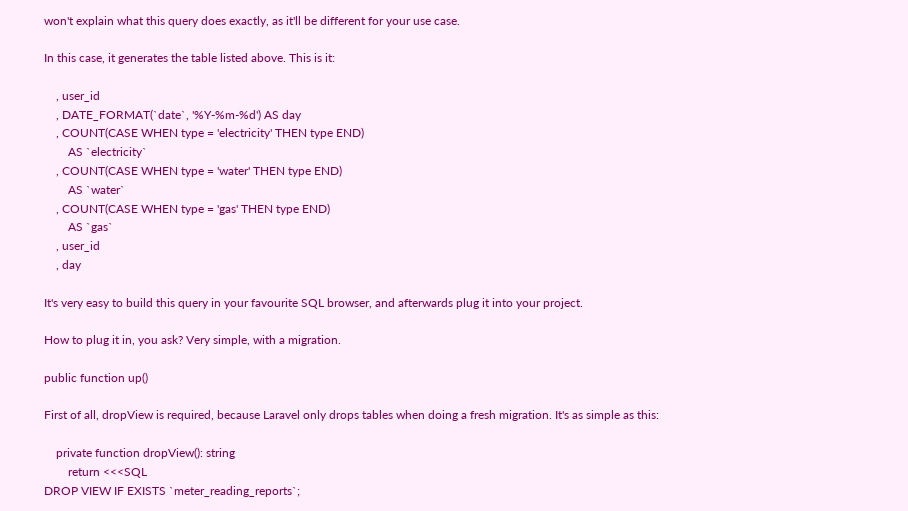won't explain what this query does exactly, as it'll be different for your use case.

In this case, it generates the table listed above. This is it:

    , user_id
    , DATE_FORMAT(`date`, '%Y-%m-%d') AS day
    , COUNT(CASE WHEN type = 'electricity' THEN type END)
        AS `electricity`
    , COUNT(CASE WHEN type = 'water' THEN type END)
        AS `water`
    , COUNT(CASE WHEN type = 'gas' THEN type END)
        AS `gas`
    , user_id
    , day

It's very easy to build this query in your favourite SQL browser, and afterwards plug it into your project.

How to plug it in, you ask? Very simple, with a migration.

public function up()

First of all, dropView is required, because Laravel only drops tables when doing a fresh migration. It's as simple as this:

    private function dropView(): string
        return <<<SQL
DROP VIEW IF EXISTS `meter_reading_reports`;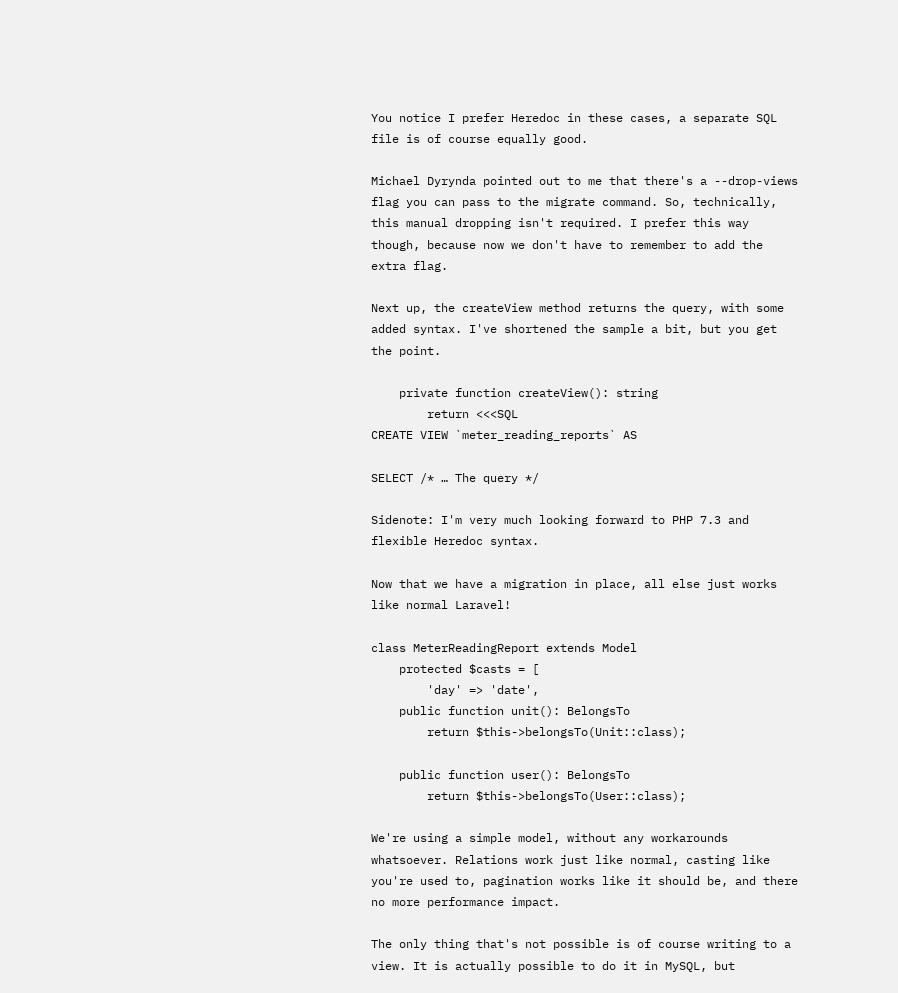You notice I prefer Heredoc in these cases, a separate SQL file is of course equally good.

Michael Dyrynda pointed out to me that there's a --drop-views flag you can pass to the migrate command. So, technically, this manual dropping isn't required. I prefer this way though, because now we don't have to remember to add the extra flag.

Next up, the createView method returns the query, with some added syntax. I've shortened the sample a bit, but you get the point.

    private function createView(): string
        return <<<SQL
CREATE VIEW `meter_reading_reports` AS

SELECT /* … The query */

Sidenote: I'm very much looking forward to PHP 7.3 and flexible Heredoc syntax.

Now that we have a migration in place, all else just works like normal Laravel!

class MeterReadingReport extends Model
    protected $casts = [
        'day' => 'date',
    public function unit(): BelongsTo
        return $this->belongsTo(Unit::class);

    public function user(): BelongsTo
        return $this->belongsTo(User::class);

We're using a simple model, without any workarounds whatsoever. Relations work just like normal, casting like you're used to, pagination works like it should be, and there no more performance impact.

The only thing that's not possible is of course writing to a view. It is actually possible to do it in MySQL, but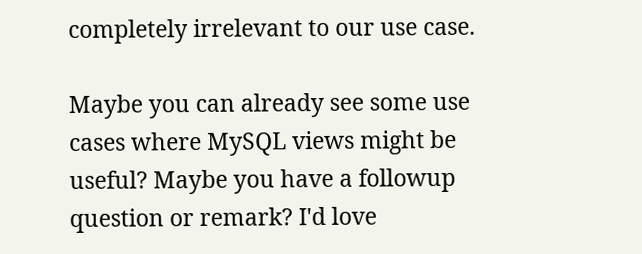completely irrelevant to our use case.

Maybe you can already see some use cases where MySQL views might be useful? Maybe you have a followup question or remark? I'd love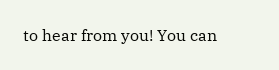to hear from you! You can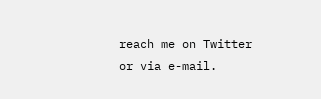reach me on Twitter or via e-mail.